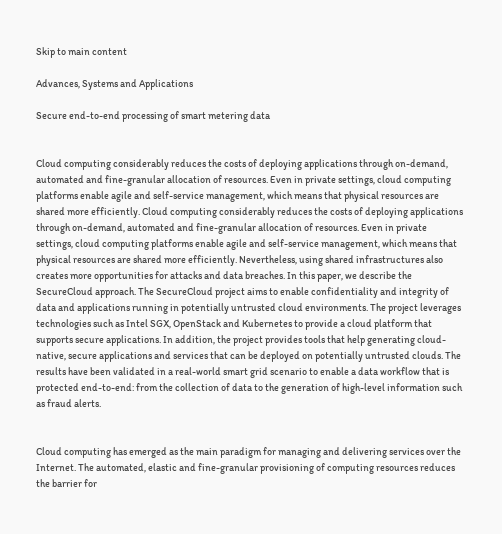Skip to main content

Advances, Systems and Applications

Secure end-to-end processing of smart metering data


Cloud computing considerably reduces the costs of deploying applications through on-demand, automated and fine-granular allocation of resources. Even in private settings, cloud computing platforms enable agile and self-service management, which means that physical resources are shared more efficiently. Cloud computing considerably reduces the costs of deploying applications through on-demand, automated and fine-granular allocation of resources. Even in private settings, cloud computing platforms enable agile and self-service management, which means that physical resources are shared more efficiently. Nevertheless, using shared infrastructures also creates more opportunities for attacks and data breaches. In this paper, we describe the SecureCloud approach. The SecureCloud project aims to enable confidentiality and integrity of data and applications running in potentially untrusted cloud environments. The project leverages technologies such as Intel SGX, OpenStack and Kubernetes to provide a cloud platform that supports secure applications. In addition, the project provides tools that help generating cloud-native, secure applications and services that can be deployed on potentially untrusted clouds. The results have been validated in a real-world smart grid scenario to enable a data workflow that is protected end-to-end: from the collection of data to the generation of high-level information such as fraud alerts.


Cloud computing has emerged as the main paradigm for managing and delivering services over the Internet. The automated, elastic and fine-granular provisioning of computing resources reduces the barrier for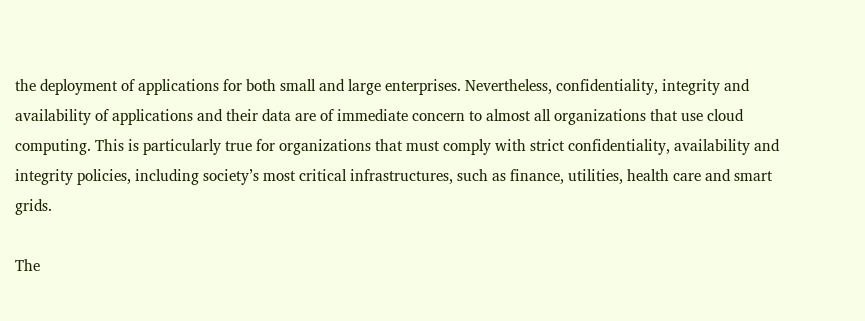the deployment of applications for both small and large enterprises. Nevertheless, confidentiality, integrity and availability of applications and their data are of immediate concern to almost all organizations that use cloud computing. This is particularly true for organizations that must comply with strict confidentiality, availability and integrity policies, including society’s most critical infrastructures, such as finance, utilities, health care and smart grids.

The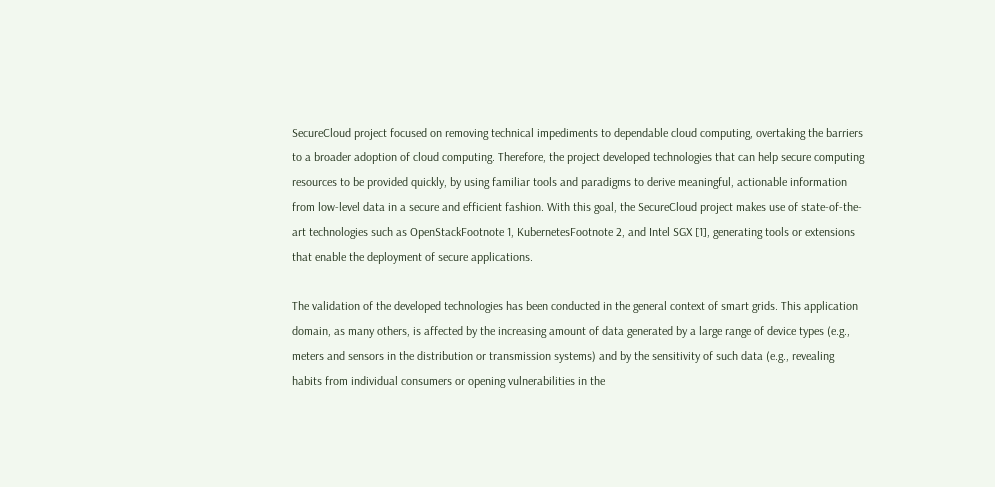SecureCloud project focused on removing technical impediments to dependable cloud computing, overtaking the barriers to a broader adoption of cloud computing. Therefore, the project developed technologies that can help secure computing resources to be provided quickly, by using familiar tools and paradigms to derive meaningful, actionable information from low-level data in a secure and efficient fashion. With this goal, the SecureCloud project makes use of state-of-the-art technologies such as OpenStackFootnote 1, KubernetesFootnote 2, and Intel SGX [1], generating tools or extensions that enable the deployment of secure applications.

The validation of the developed technologies has been conducted in the general context of smart grids. This application domain, as many others, is affected by the increasing amount of data generated by a large range of device types (e.g., meters and sensors in the distribution or transmission systems) and by the sensitivity of such data (e.g., revealing habits from individual consumers or opening vulnerabilities in the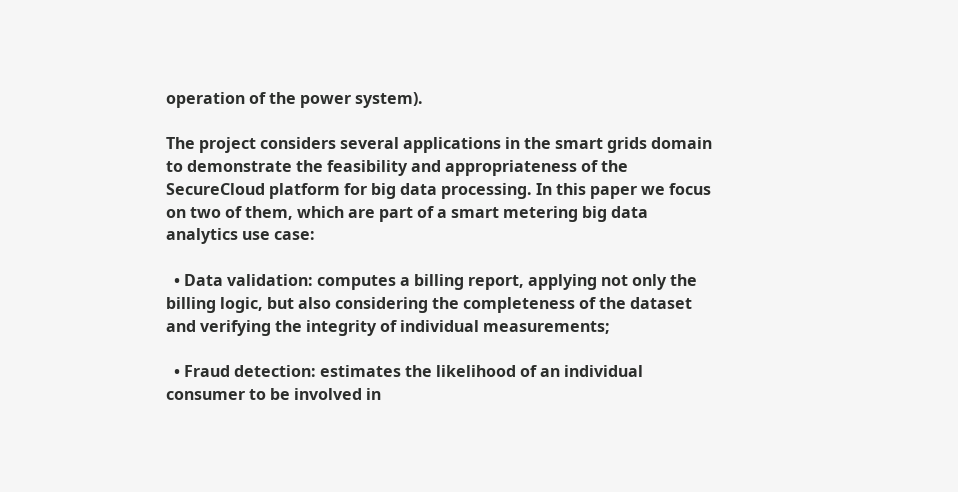operation of the power system).

The project considers several applications in the smart grids domain to demonstrate the feasibility and appropriateness of the SecureCloud platform for big data processing. In this paper we focus on two of them, which are part of a smart metering big data analytics use case:

  • Data validation: computes a billing report, applying not only the billing logic, but also considering the completeness of the dataset and verifying the integrity of individual measurements;

  • Fraud detection: estimates the likelihood of an individual consumer to be involved in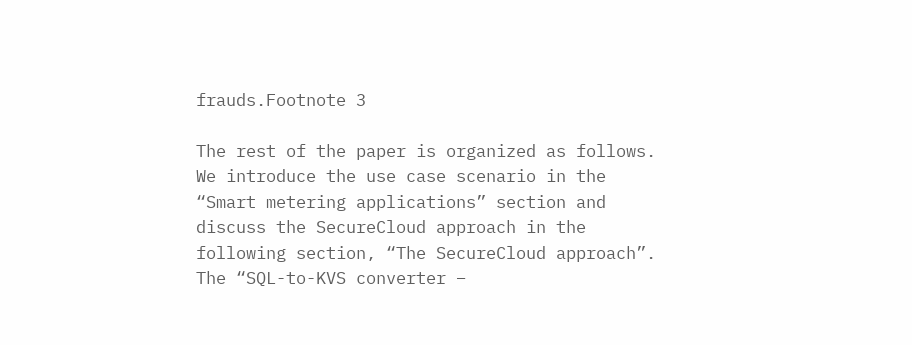frauds.Footnote 3

The rest of the paper is organized as follows. We introduce the use case scenario in the “Smart metering applications” section and discuss the SecureCloud approach in the following section, “The SecureCloud approach”. The “SQL-to-KVS converter –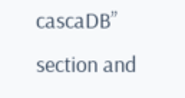cascaDB” section and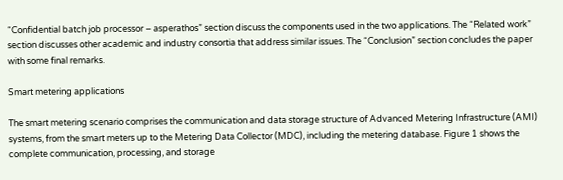“Confidential batch job processor – asperathos” section discuss the components used in the two applications. The “Related work” section discusses other academic and industry consortia that address similar issues. The “Conclusion” section concludes the paper with some final remarks.

Smart metering applications

The smart metering scenario comprises the communication and data storage structure of Advanced Metering Infrastructure (AMI) systems, from the smart meters up to the Metering Data Collector (MDC), including the metering database. Figure 1 shows the complete communication, processing, and storage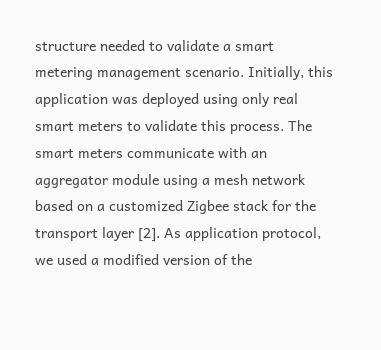structure needed to validate a smart metering management scenario. Initially, this application was deployed using only real smart meters to validate this process. The smart meters communicate with an aggregator module using a mesh network based on a customized Zigbee stack for the transport layer [2]. As application protocol, we used a modified version of the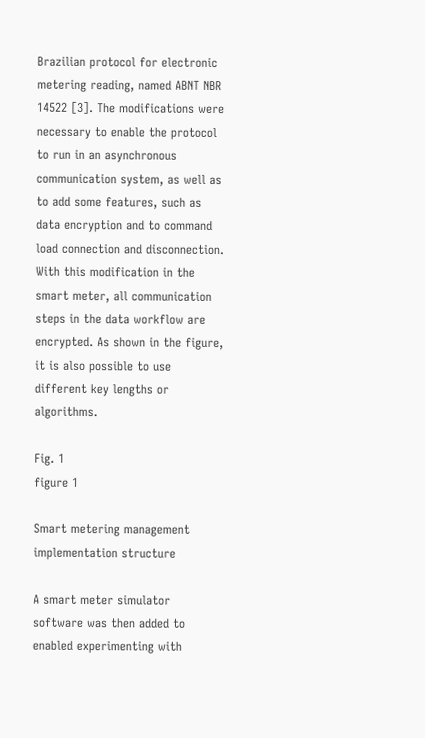Brazilian protocol for electronic metering reading, named ABNT NBR 14522 [3]. The modifications were necessary to enable the protocol to run in an asynchronous communication system, as well as to add some features, such as data encryption and to command load connection and disconnection. With this modification in the smart meter, all communication steps in the data workflow are encrypted. As shown in the figure, it is also possible to use different key lengths or algorithms.

Fig. 1
figure 1

Smart metering management implementation structure

A smart meter simulator software was then added to enabled experimenting with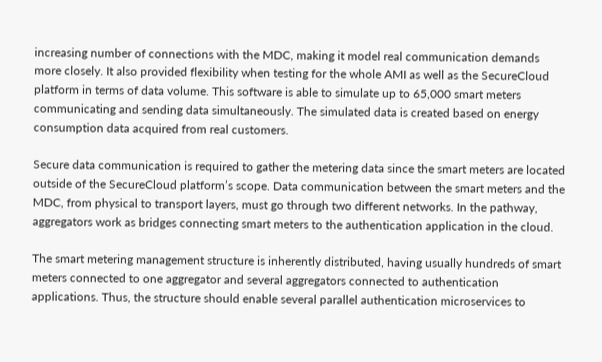increasing number of connections with the MDC, making it model real communication demands more closely. It also provided flexibility when testing for the whole AMI as well as the SecureCloud platform in terms of data volume. This software is able to simulate up to 65,000 smart meters communicating and sending data simultaneously. The simulated data is created based on energy consumption data acquired from real customers.

Secure data communication is required to gather the metering data since the smart meters are located outside of the SecureCloud platform’s scope. Data communication between the smart meters and the MDC, from physical to transport layers, must go through two different networks. In the pathway, aggregators work as bridges connecting smart meters to the authentication application in the cloud.

The smart metering management structure is inherently distributed, having usually hundreds of smart meters connected to one aggregator and several aggregators connected to authentication applications. Thus, the structure should enable several parallel authentication microservices to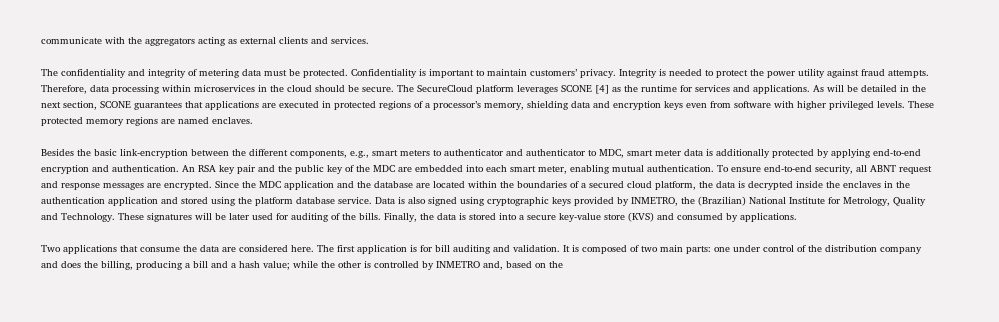communicate with the aggregators acting as external clients and services.

The confidentiality and integrity of metering data must be protected. Confidentiality is important to maintain customers’ privacy. Integrity is needed to protect the power utility against fraud attempts. Therefore, data processing within microservices in the cloud should be secure. The SecureCloud platform leverages SCONE [4] as the runtime for services and applications. As will be detailed in the next section, SCONE guarantees that applications are executed in protected regions of a processor’s memory, shielding data and encryption keys even from software with higher privileged levels. These protected memory regions are named enclaves.

Besides the basic link-encryption between the different components, e.g., smart meters to authenticator and authenticator to MDC, smart meter data is additionally protected by applying end-to-end encryption and authentication. An RSA key pair and the public key of the MDC are embedded into each smart meter, enabling mutual authentication. To ensure end-to-end security, all ABNT request and response messages are encrypted. Since the MDC application and the database are located within the boundaries of a secured cloud platform, the data is decrypted inside the enclaves in the authentication application and stored using the platform database service. Data is also signed using cryptographic keys provided by INMETRO, the (Brazilian) National Institute for Metrology, Quality and Technology. These signatures will be later used for auditing of the bills. Finally, the data is stored into a secure key-value store (KVS) and consumed by applications.

Two applications that consume the data are considered here. The first application is for bill auditing and validation. It is composed of two main parts: one under control of the distribution company and does the billing, producing a bill and a hash value; while the other is controlled by INMETRO and, based on the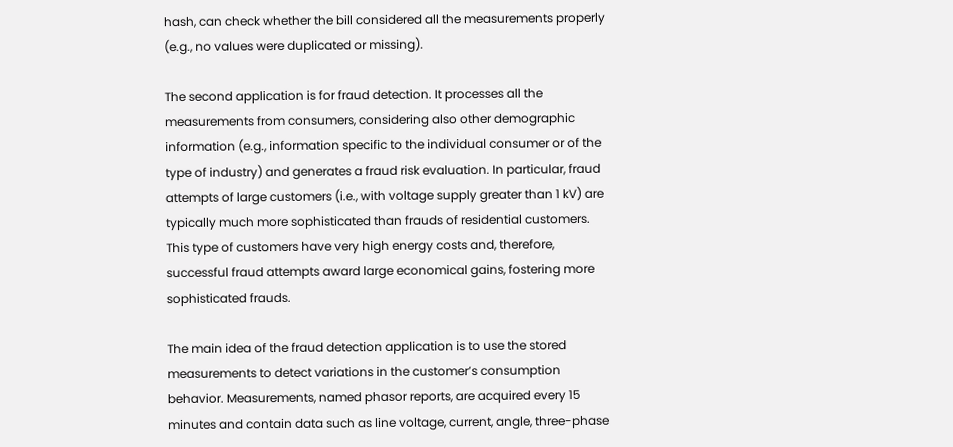hash, can check whether the bill considered all the measurements properly (e.g., no values were duplicated or missing).

The second application is for fraud detection. It processes all the measurements from consumers, considering also other demographic information (e.g., information specific to the individual consumer or of the type of industry) and generates a fraud risk evaluation. In particular, fraud attempts of large customers (i.e., with voltage supply greater than 1 kV) are typically much more sophisticated than frauds of residential customers. This type of customers have very high energy costs and, therefore, successful fraud attempts award large economical gains, fostering more sophisticated frauds.

The main idea of the fraud detection application is to use the stored measurements to detect variations in the customer’s consumption behavior. Measurements, named phasor reports, are acquired every 15 minutes and contain data such as line voltage, current, angle, three-phase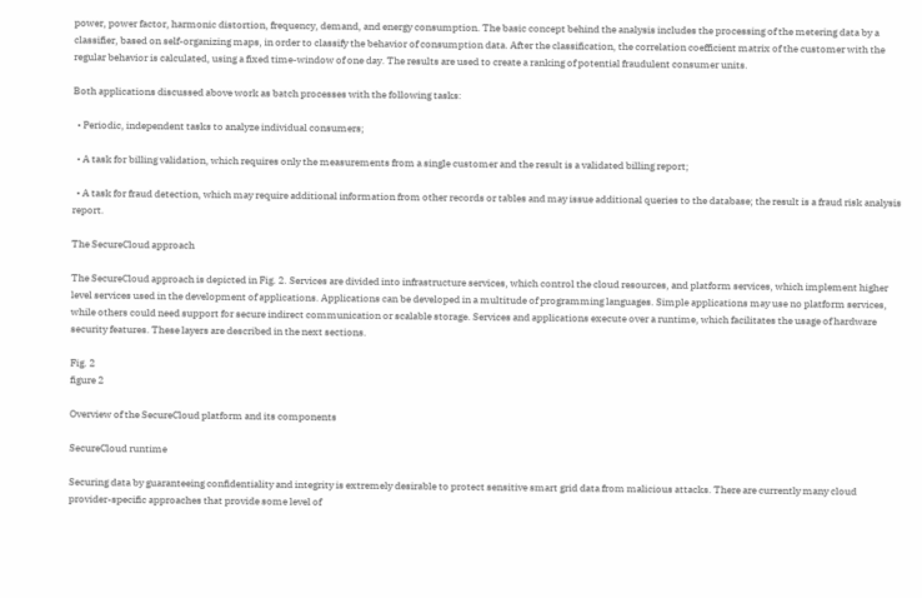power, power factor, harmonic distortion, frequency, demand, and energy consumption. The basic concept behind the analysis includes the processing of the metering data by a classifier, based on self-organizing maps, in order to classify the behavior of consumption data. After the classification, the correlation coefficient matrix of the customer with the regular behavior is calculated, using a fixed time-window of one day. The results are used to create a ranking of potential fraudulent consumer units.

Both applications discussed above work as batch processes with the following tasks:

  • Periodic, independent tasks to analyze individual consumers;

  • A task for billing validation, which requires only the measurements from a single customer and the result is a validated billing report;

  • A task for fraud detection, which may require additional information from other records or tables and may issue additional queries to the database; the result is a fraud risk analysis report.

The SecureCloud approach

The SecureCloud approach is depicted in Fig. 2. Services are divided into infrastructure services, which control the cloud resources, and platform services, which implement higher level services used in the development of applications. Applications can be developed in a multitude of programming languages. Simple applications may use no platform services, while others could need support for secure indirect communication or scalable storage. Services and applications execute over a runtime, which facilitates the usage of hardware security features. These layers are described in the next sections.

Fig. 2
figure 2

Overview of the SecureCloud platform and its components

SecureCloud runtime

Securing data by guaranteeing confidentiality and integrity is extremely desirable to protect sensitive smart grid data from malicious attacks. There are currently many cloud provider-specific approaches that provide some level of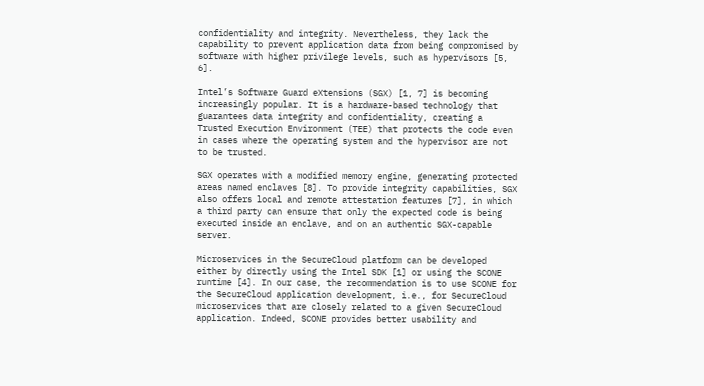confidentiality and integrity. Nevertheless, they lack the capability to prevent application data from being compromised by software with higher privilege levels, such as hypervisors [5, 6].

Intel’s Software Guard eXtensions (SGX) [1, 7] is becoming increasingly popular. It is a hardware-based technology that guarantees data integrity and confidentiality, creating a Trusted Execution Environment (TEE) that protects the code even in cases where the operating system and the hypervisor are not to be trusted.

SGX operates with a modified memory engine, generating protected areas named enclaves [8]. To provide integrity capabilities, SGX also offers local and remote attestation features [7], in which a third party can ensure that only the expected code is being executed inside an enclave, and on an authentic SGX-capable server.

Microservices in the SecureCloud platform can be developed either by directly using the Intel SDK [1] or using the SCONE runtime [4]. In our case, the recommendation is to use SCONE for the SecureCloud application development, i.e., for SecureCloud microservices that are closely related to a given SecureCloud application. Indeed, SCONE provides better usability and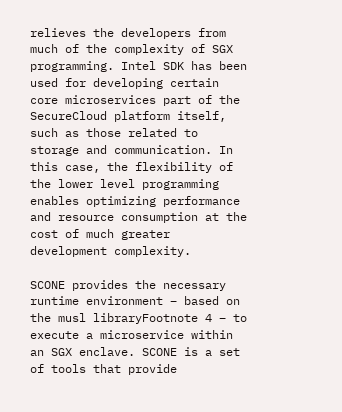relieves the developers from much of the complexity of SGX programming. Intel SDK has been used for developing certain core microservices part of the SecureCloud platform itself, such as those related to storage and communication. In this case, the flexibility of the lower level programming enables optimizing performance and resource consumption at the cost of much greater development complexity.

SCONE provides the necessary runtime environment – based on the musl libraryFootnote 4 – to execute a microservice within an SGX enclave. SCONE is a set of tools that provide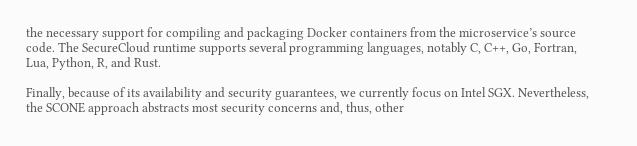the necessary support for compiling and packaging Docker containers from the microservice’s source code. The SecureCloud runtime supports several programming languages, notably C, C++, Go, Fortran, Lua, Python, R, and Rust.

Finally, because of its availability and security guarantees, we currently focus on Intel SGX. Nevertheless, the SCONE approach abstracts most security concerns and, thus, other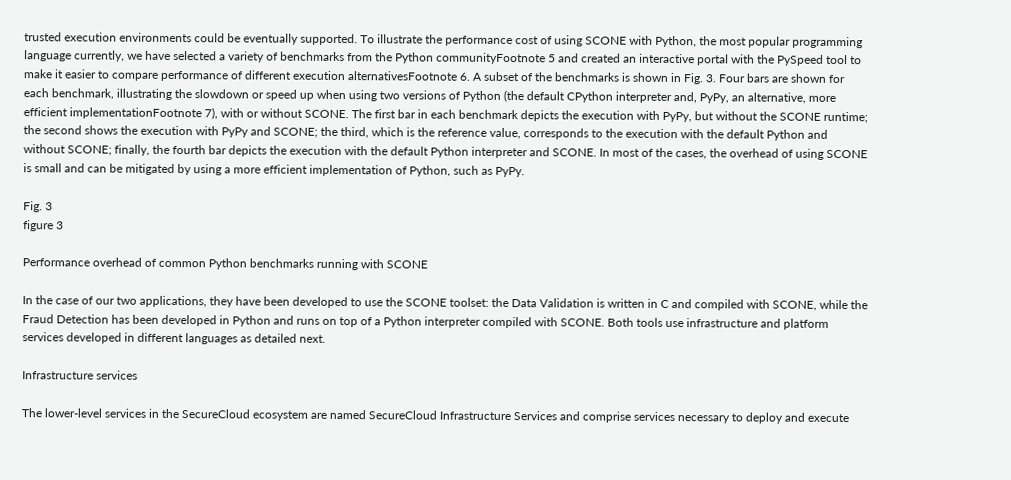trusted execution environments could be eventually supported. To illustrate the performance cost of using SCONE with Python, the most popular programming language currently, we have selected a variety of benchmarks from the Python communityFootnote 5 and created an interactive portal with the PySpeed tool to make it easier to compare performance of different execution alternativesFootnote 6. A subset of the benchmarks is shown in Fig. 3. Four bars are shown for each benchmark, illustrating the slowdown or speed up when using two versions of Python (the default CPython interpreter and, PyPy, an alternative, more efficient implementationFootnote 7), with or without SCONE. The first bar in each benchmark depicts the execution with PyPy, but without the SCONE runtime; the second shows the execution with PyPy and SCONE; the third, which is the reference value, corresponds to the execution with the default Python and without SCONE; finally, the fourth bar depicts the execution with the default Python interpreter and SCONE. In most of the cases, the overhead of using SCONE is small and can be mitigated by using a more efficient implementation of Python, such as PyPy.

Fig. 3
figure 3

Performance overhead of common Python benchmarks running with SCONE

In the case of our two applications, they have been developed to use the SCONE toolset: the Data Validation is written in C and compiled with SCONE, while the Fraud Detection has been developed in Python and runs on top of a Python interpreter compiled with SCONE. Both tools use infrastructure and platform services developed in different languages as detailed next.

Infrastructure services

The lower-level services in the SecureCloud ecosystem are named SecureCloud Infrastructure Services and comprise services necessary to deploy and execute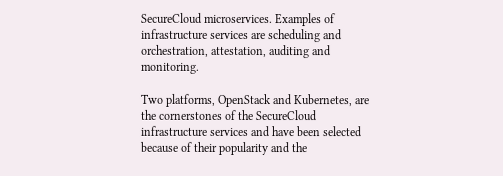SecureCloud microservices. Examples of infrastructure services are scheduling and orchestration, attestation, auditing and monitoring.

Two platforms, OpenStack and Kubernetes, are the cornerstones of the SecureCloud infrastructure services and have been selected because of their popularity and the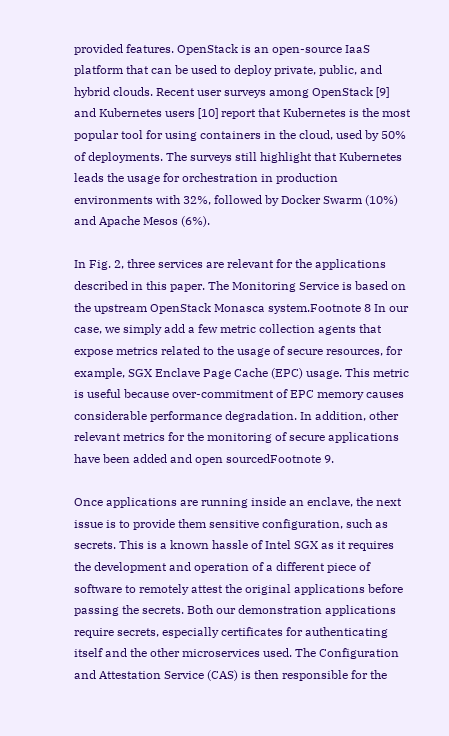provided features. OpenStack is an open-source IaaS platform that can be used to deploy private, public, and hybrid clouds. Recent user surveys among OpenStack [9] and Kubernetes users [10] report that Kubernetes is the most popular tool for using containers in the cloud, used by 50% of deployments. The surveys still highlight that Kubernetes leads the usage for orchestration in production environments with 32%, followed by Docker Swarm (10%) and Apache Mesos (6%).

In Fig. 2, three services are relevant for the applications described in this paper. The Monitoring Service is based on the upstream OpenStack Monasca system.Footnote 8 In our case, we simply add a few metric collection agents that expose metrics related to the usage of secure resources, for example, SGX Enclave Page Cache (EPC) usage. This metric is useful because over-commitment of EPC memory causes considerable performance degradation. In addition, other relevant metrics for the monitoring of secure applications have been added and open sourcedFootnote 9.

Once applications are running inside an enclave, the next issue is to provide them sensitive configuration, such as secrets. This is a known hassle of Intel SGX as it requires the development and operation of a different piece of software to remotely attest the original applications before passing the secrets. Both our demonstration applications require secrets, especially certificates for authenticating itself and the other microservices used. The Configuration and Attestation Service (CAS) is then responsible for the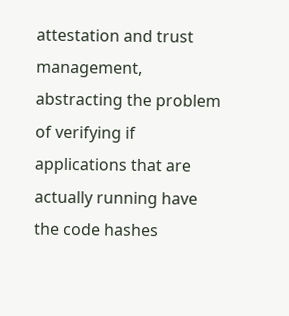attestation and trust management, abstracting the problem of verifying if applications that are actually running have the code hashes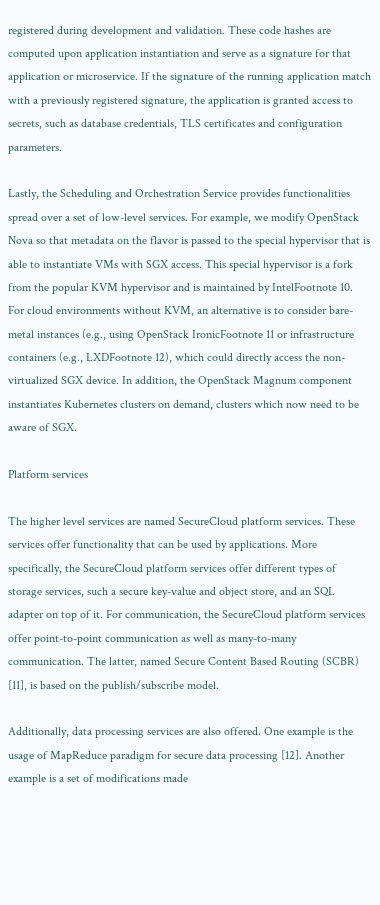registered during development and validation. These code hashes are computed upon application instantiation and serve as a signature for that application or microservice. If the signature of the running application match with a previously registered signature, the application is granted access to secrets, such as database credentials, TLS certificates and configuration parameters.

Lastly, the Scheduling and Orchestration Service provides functionalities spread over a set of low-level services. For example, we modify OpenStack Nova so that metadata on the flavor is passed to the special hypervisor that is able to instantiate VMs with SGX access. This special hypervisor is a fork from the popular KVM hypervisor and is maintained by IntelFootnote 10. For cloud environments without KVM, an alternative is to consider bare-metal instances (e.g., using OpenStack IronicFootnote 11 or infrastructure containers (e.g., LXDFootnote 12), which could directly access the non-virtualized SGX device. In addition, the OpenStack Magnum component instantiates Kubernetes clusters on demand, clusters which now need to be aware of SGX.

Platform services

The higher level services are named SecureCloud platform services. These services offer functionality that can be used by applications. More specifically, the SecureCloud platform services offer different types of storage services, such a secure key-value and object store, and an SQL adapter on top of it. For communication, the SecureCloud platform services offer point-to-point communication as well as many-to-many communication. The latter, named Secure Content Based Routing (SCBR) [11], is based on the publish/subscribe model.

Additionally, data processing services are also offered. One example is the usage of MapReduce paradigm for secure data processing [12]. Another example is a set of modifications made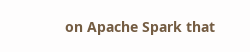on Apache Spark that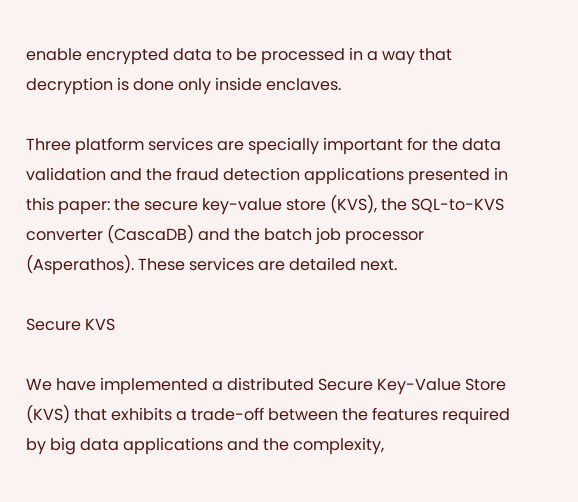enable encrypted data to be processed in a way that decryption is done only inside enclaves.

Three platform services are specially important for the data validation and the fraud detection applications presented in this paper: the secure key-value store (KVS), the SQL-to-KVS converter (CascaDB) and the batch job processor (Asperathos). These services are detailed next.

Secure KVS

We have implemented a distributed Secure Key-Value Store (KVS) that exhibits a trade-off between the features required by big data applications and the complexity,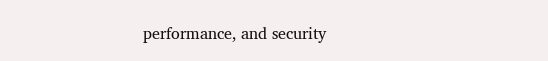performance, and security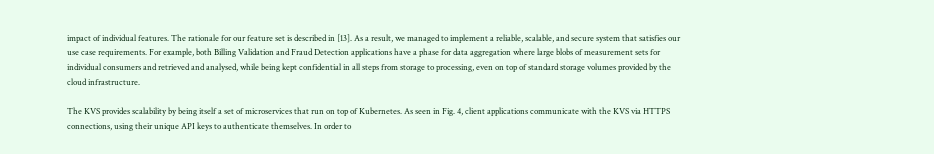impact of individual features. The rationale for our feature set is described in [13]. As a result, we managed to implement a reliable, scalable, and secure system that satisfies our use case requirements. For example, both Billing Validation and Fraud Detection applications have a phase for data aggregation where large blobs of measurement sets for individual consumers and retrieved and analysed, while being kept confidential in all steps from storage to processing, even on top of standard storage volumes provided by the cloud infrastructure.

The KVS provides scalability by being itself a set of microservices that run on top of Kubernetes. As seen in Fig. 4, client applications communicate with the KVS via HTTPS connections, using their unique API keys to authenticate themselves. In order to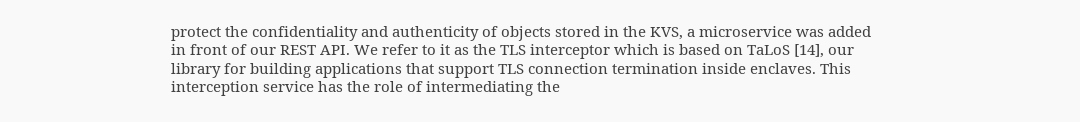protect the confidentiality and authenticity of objects stored in the KVS, a microservice was added in front of our REST API. We refer to it as the TLS interceptor which is based on TaLoS [14], our library for building applications that support TLS connection termination inside enclaves. This interception service has the role of intermediating the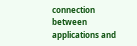connection between applications and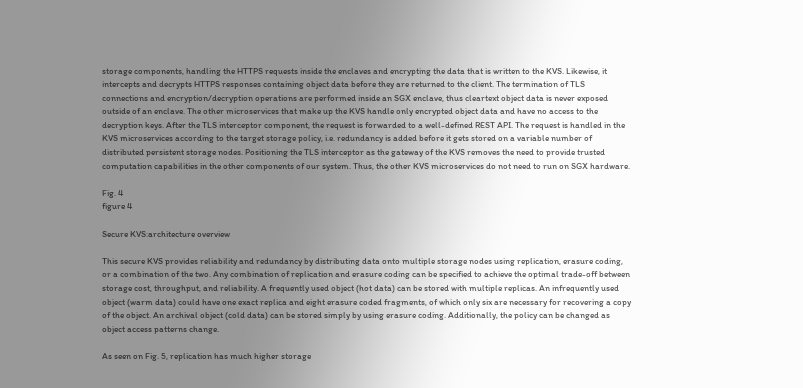storage components, handling the HTTPS requests inside the enclaves and encrypting the data that is written to the KVS. Likewise, it intercepts and decrypts HTTPS responses containing object data before they are returned to the client. The termination of TLS connections and encryption/decryption operations are performed inside an SGX enclave, thus cleartext object data is never exposed outside of an enclave. The other microservices that make up the KVS handle only encrypted object data and have no access to the decryption keys. After the TLS interceptor component, the request is forwarded to a well-defined REST API. The request is handled in the KVS microservices according to the target storage policy, i.e. redundancy is added before it gets stored on a variable number of distributed persistent storage nodes. Positioning the TLS interceptor as the gateway of the KVS removes the need to provide trusted computation capabilities in the other components of our system. Thus, the other KVS microservices do not need to run on SGX hardware.

Fig. 4
figure 4

Secure KVS:architecture overview

This secure KVS provides reliability and redundancy by distributing data onto multiple storage nodes using replication, erasure coding, or a combination of the two. Any combination of replication and erasure coding can be specified to achieve the optimal trade-off between storage cost, throughput, and reliability. A frequently used object (hot data) can be stored with multiple replicas. An infrequently used object (warm data) could have one exact replica and eight erasure coded fragments, of which only six are necessary for recovering a copy of the object. An archival object (cold data) can be stored simply by using erasure coding. Additionally, the policy can be changed as object access patterns change.

As seen on Fig. 5, replication has much higher storage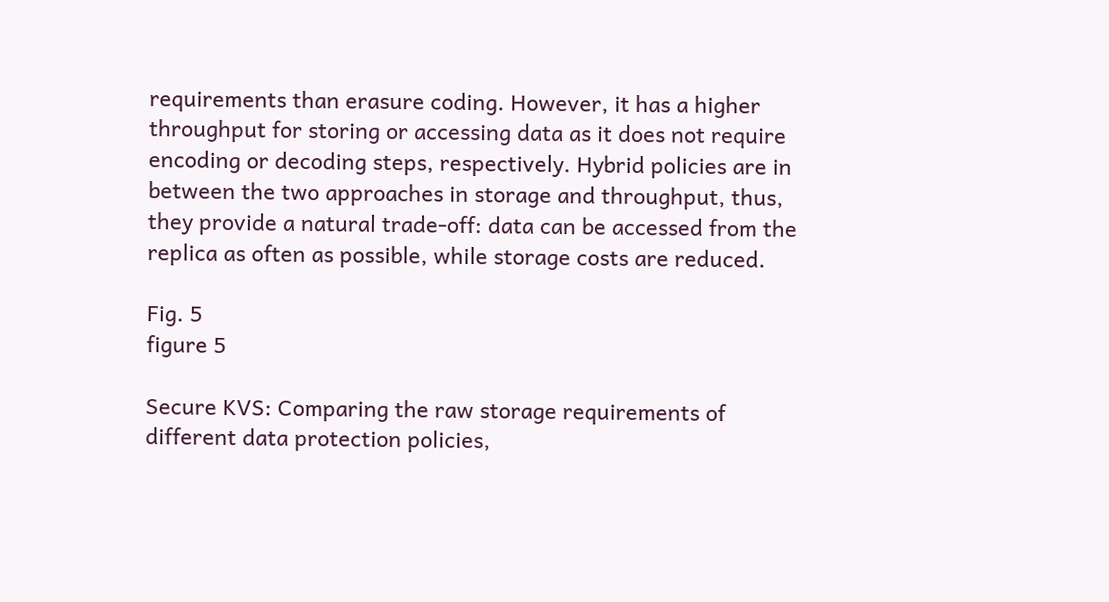requirements than erasure coding. However, it has a higher throughput for storing or accessing data as it does not require encoding or decoding steps, respectively. Hybrid policies are in between the two approaches in storage and throughput, thus, they provide a natural trade-off: data can be accessed from the replica as often as possible, while storage costs are reduced.

Fig. 5
figure 5

Secure KVS: Comparing the raw storage requirements of different data protection policies,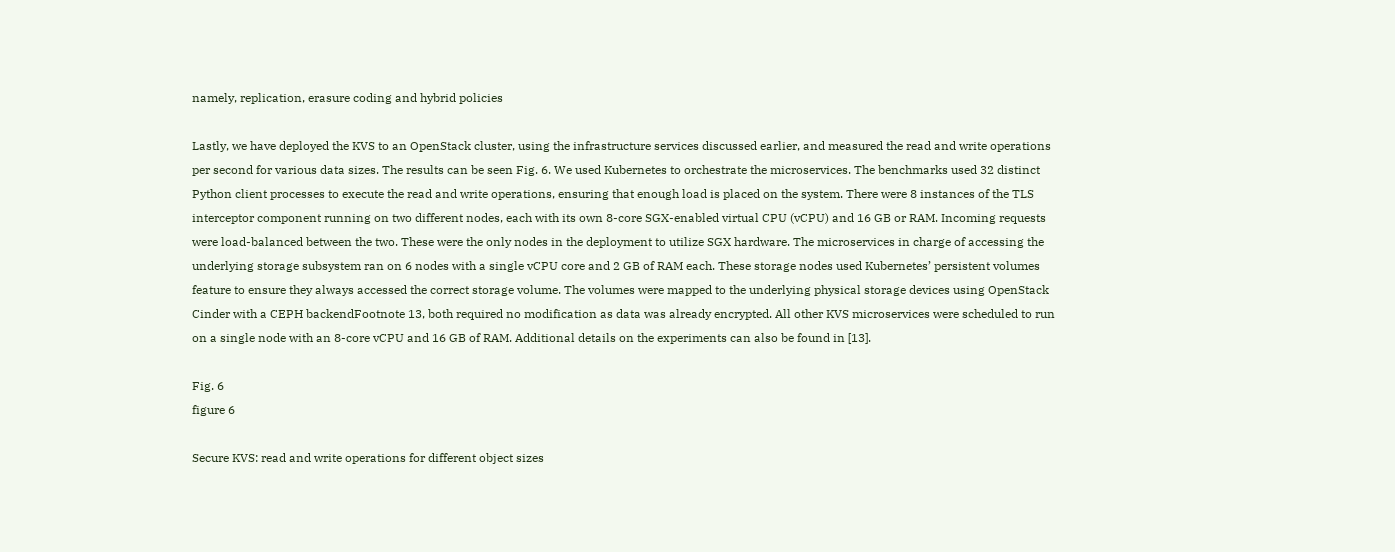namely, replication, erasure coding and hybrid policies

Lastly, we have deployed the KVS to an OpenStack cluster, using the infrastructure services discussed earlier, and measured the read and write operations per second for various data sizes. The results can be seen Fig. 6. We used Kubernetes to orchestrate the microservices. The benchmarks used 32 distinct Python client processes to execute the read and write operations, ensuring that enough load is placed on the system. There were 8 instances of the TLS interceptor component running on two different nodes, each with its own 8-core SGX-enabled virtual CPU (vCPU) and 16 GB or RAM. Incoming requests were load-balanced between the two. These were the only nodes in the deployment to utilize SGX hardware. The microservices in charge of accessing the underlying storage subsystem ran on 6 nodes with a single vCPU core and 2 GB of RAM each. These storage nodes used Kubernetes’ persistent volumes feature to ensure they always accessed the correct storage volume. The volumes were mapped to the underlying physical storage devices using OpenStack Cinder with a CEPH backendFootnote 13, both required no modification as data was already encrypted. All other KVS microservices were scheduled to run on a single node with an 8-core vCPU and 16 GB of RAM. Additional details on the experiments can also be found in [13].

Fig. 6
figure 6

Secure KVS: read and write operations for different object sizes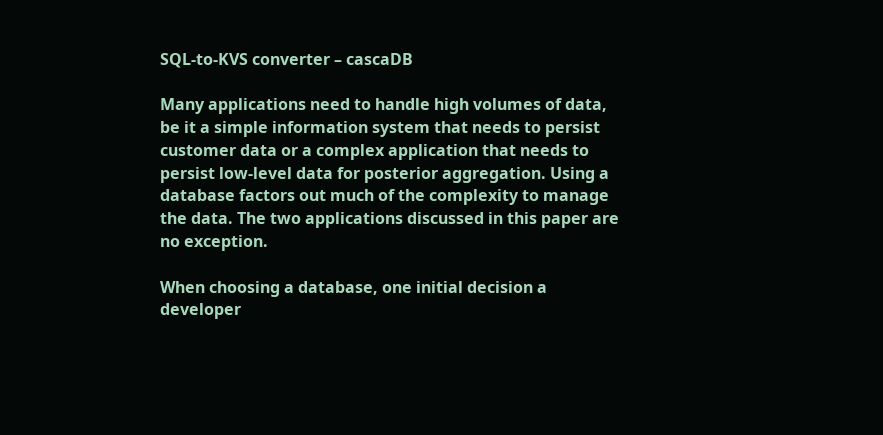SQL-to-KVS converter – cascaDB

Many applications need to handle high volumes of data, be it a simple information system that needs to persist customer data or a complex application that needs to persist low-level data for posterior aggregation. Using a database factors out much of the complexity to manage the data. The two applications discussed in this paper are no exception.

When choosing a database, one initial decision a developer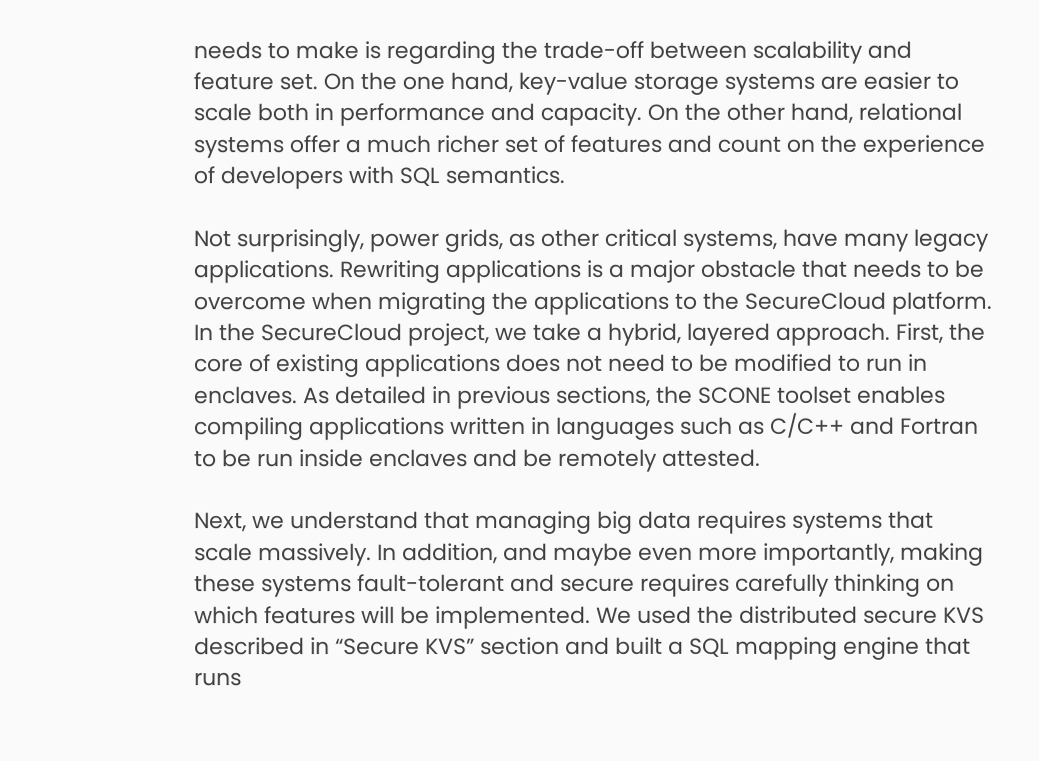needs to make is regarding the trade-off between scalability and feature set. On the one hand, key-value storage systems are easier to scale both in performance and capacity. On the other hand, relational systems offer a much richer set of features and count on the experience of developers with SQL semantics.

Not surprisingly, power grids, as other critical systems, have many legacy applications. Rewriting applications is a major obstacle that needs to be overcome when migrating the applications to the SecureCloud platform. In the SecureCloud project, we take a hybrid, layered approach. First, the core of existing applications does not need to be modified to run in enclaves. As detailed in previous sections, the SCONE toolset enables compiling applications written in languages such as C/C++ and Fortran to be run inside enclaves and be remotely attested.

Next, we understand that managing big data requires systems that scale massively. In addition, and maybe even more importantly, making these systems fault-tolerant and secure requires carefully thinking on which features will be implemented. We used the distributed secure KVS described in “Secure KVS” section and built a SQL mapping engine that runs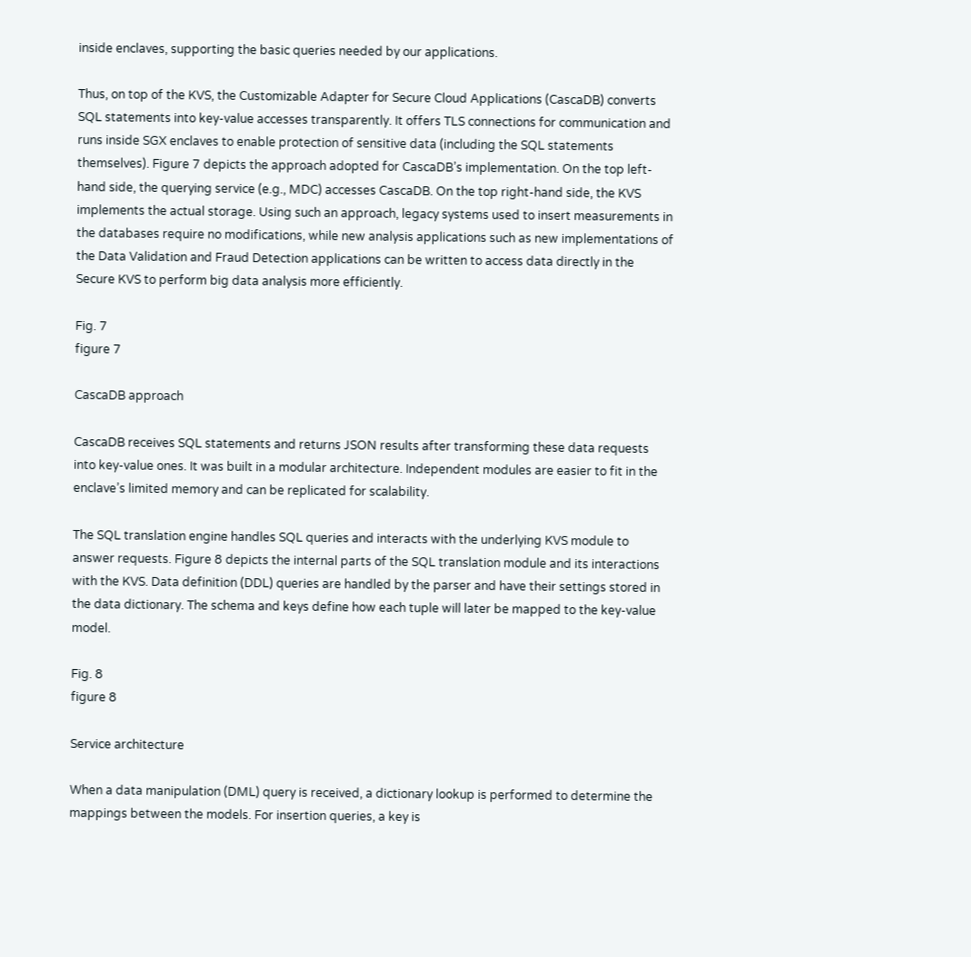inside enclaves, supporting the basic queries needed by our applications.

Thus, on top of the KVS, the Customizable Adapter for Secure Cloud Applications (CascaDB) converts SQL statements into key-value accesses transparently. It offers TLS connections for communication and runs inside SGX enclaves to enable protection of sensitive data (including the SQL statements themselves). Figure 7 depicts the approach adopted for CascaDB’s implementation. On the top left-hand side, the querying service (e.g., MDC) accesses CascaDB. On the top right-hand side, the KVS implements the actual storage. Using such an approach, legacy systems used to insert measurements in the databases require no modifications, while new analysis applications such as new implementations of the Data Validation and Fraud Detection applications can be written to access data directly in the Secure KVS to perform big data analysis more efficiently.

Fig. 7
figure 7

CascaDB approach

CascaDB receives SQL statements and returns JSON results after transforming these data requests into key-value ones. It was built in a modular architecture. Independent modules are easier to fit in the enclave’s limited memory and can be replicated for scalability.

The SQL translation engine handles SQL queries and interacts with the underlying KVS module to answer requests. Figure 8 depicts the internal parts of the SQL translation module and its interactions with the KVS. Data definition (DDL) queries are handled by the parser and have their settings stored in the data dictionary. The schema and keys define how each tuple will later be mapped to the key-value model.

Fig. 8
figure 8

Service architecture

When a data manipulation (DML) query is received, a dictionary lookup is performed to determine the mappings between the models. For insertion queries, a key is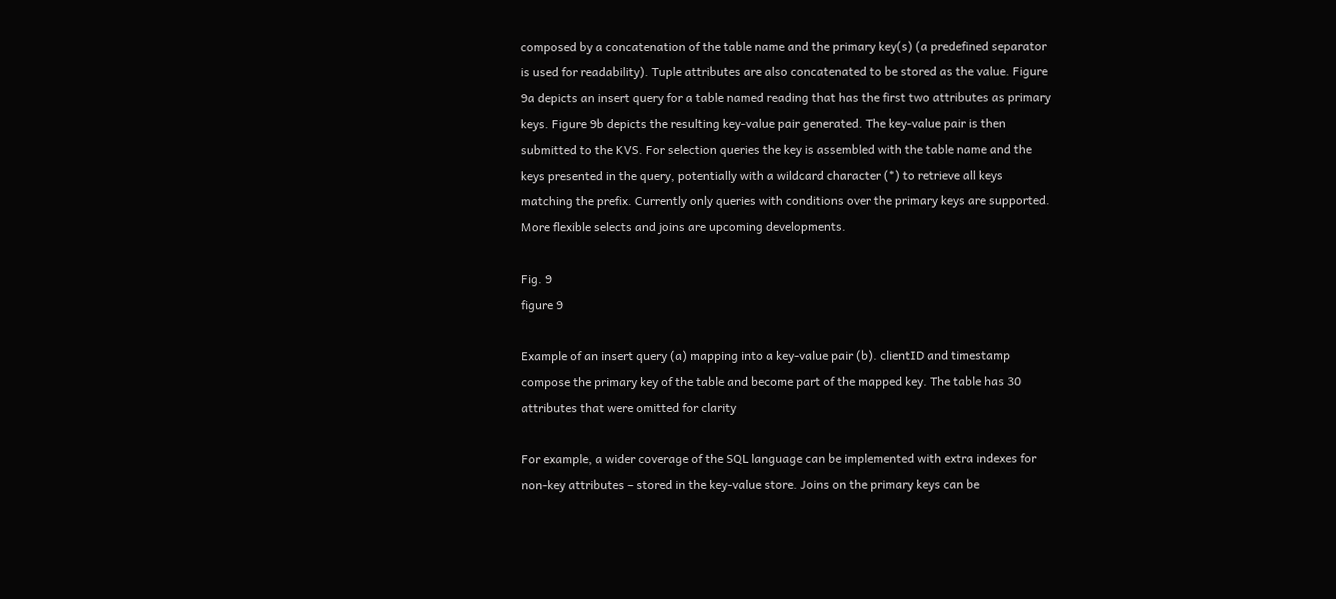composed by a concatenation of the table name and the primary key(s) (a predefined separator is used for readability). Tuple attributes are also concatenated to be stored as the value. Figure 9a depicts an insert query for a table named reading that has the first two attributes as primary keys. Figure 9b depicts the resulting key-value pair generated. The key-value pair is then submitted to the KVS. For selection queries the key is assembled with the table name and the keys presented in the query, potentially with a wildcard character (*) to retrieve all keys matching the prefix. Currently only queries with conditions over the primary keys are supported. More flexible selects and joins are upcoming developments.

Fig. 9
figure 9

Example of an insert query (a) mapping into a key-value pair (b). clientID and timestamp compose the primary key of the table and become part of the mapped key. The table has 30 attributes that were omitted for clarity

For example, a wider coverage of the SQL language can be implemented with extra indexes for non-key attributes – stored in the key-value store. Joins on the primary keys can be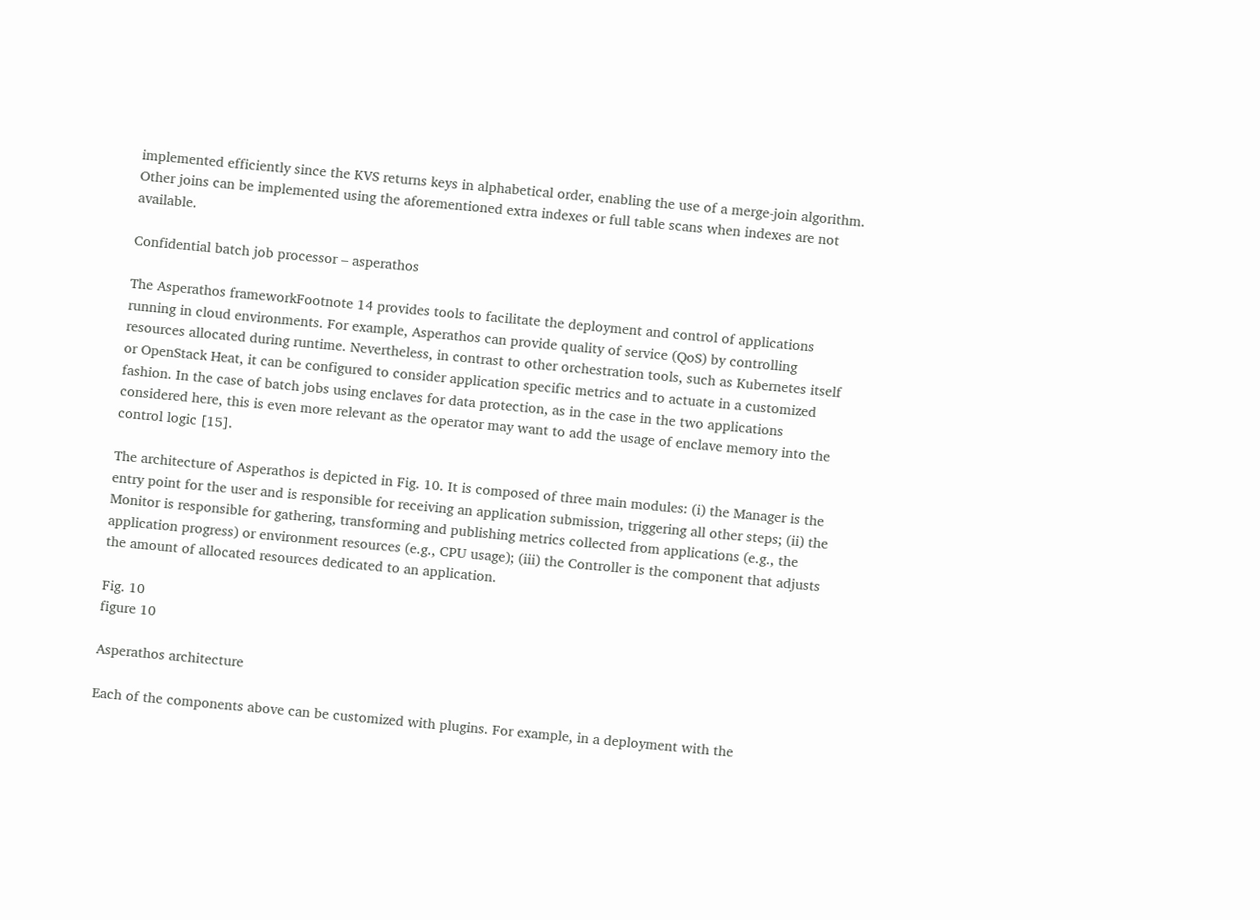implemented efficiently since the KVS returns keys in alphabetical order, enabling the use of a merge-join algorithm. Other joins can be implemented using the aforementioned extra indexes or full table scans when indexes are not available.

Confidential batch job processor – asperathos

The Asperathos frameworkFootnote 14 provides tools to facilitate the deployment and control of applications running in cloud environments. For example, Asperathos can provide quality of service (QoS) by controlling resources allocated during runtime. Nevertheless, in contrast to other orchestration tools, such as Kubernetes itself or OpenStack Heat, it can be configured to consider application specific metrics and to actuate in a customized fashion. In the case of batch jobs using enclaves for data protection, as in the case in the two applications considered here, this is even more relevant as the operator may want to add the usage of enclave memory into the control logic [15].

The architecture of Asperathos is depicted in Fig. 10. It is composed of three main modules: (i) the Manager is the entry point for the user and is responsible for receiving an application submission, triggering all other steps; (ii) the Monitor is responsible for gathering, transforming and publishing metrics collected from applications (e.g., the application progress) or environment resources (e.g., CPU usage); (iii) the Controller is the component that adjusts the amount of allocated resources dedicated to an application.

Fig. 10
figure 10

Asperathos architecture

Each of the components above can be customized with plugins. For example, in a deployment with the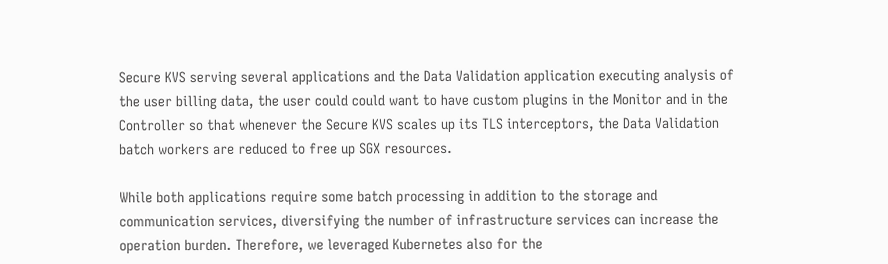Secure KVS serving several applications and the Data Validation application executing analysis of the user billing data, the user could could want to have custom plugins in the Monitor and in the Controller so that whenever the Secure KVS scales up its TLS interceptors, the Data Validation batch workers are reduced to free up SGX resources.

While both applications require some batch processing in addition to the storage and communication services, diversifying the number of infrastructure services can increase the operation burden. Therefore, we leveraged Kubernetes also for the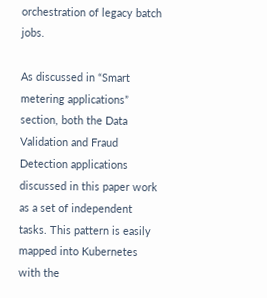orchestration of legacy batch jobs.

As discussed in “Smart metering applications” section, both the Data Validation and Fraud Detection applications discussed in this paper work as a set of independent tasks. This pattern is easily mapped into Kubernetes with the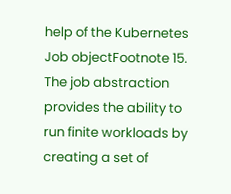help of the Kubernetes Job objectFootnote 15. The job abstraction provides the ability to run finite workloads by creating a set of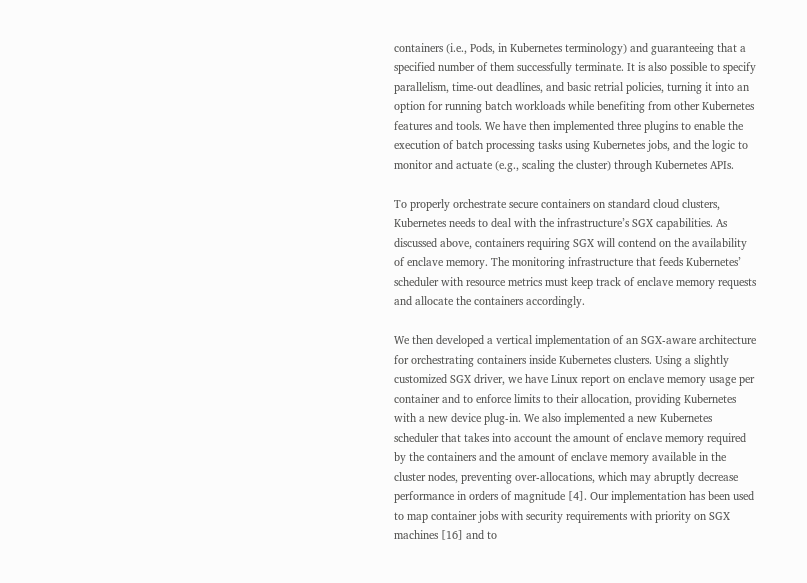containers (i.e., Pods, in Kubernetes terminology) and guaranteeing that a specified number of them successfully terminate. It is also possible to specify parallelism, time-out deadlines, and basic retrial policies, turning it into an option for running batch workloads while benefiting from other Kubernetes features and tools. We have then implemented three plugins to enable the execution of batch processing tasks using Kubernetes jobs, and the logic to monitor and actuate (e.g., scaling the cluster) through Kubernetes APIs.

To properly orchestrate secure containers on standard cloud clusters, Kubernetes needs to deal with the infrastructure’s SGX capabilities. As discussed above, containers requiring SGX will contend on the availability of enclave memory. The monitoring infrastructure that feeds Kubernetes’ scheduler with resource metrics must keep track of enclave memory requests and allocate the containers accordingly.

We then developed a vertical implementation of an SGX-aware architecture for orchestrating containers inside Kubernetes clusters. Using a slightly customized SGX driver, we have Linux report on enclave memory usage per container and to enforce limits to their allocation, providing Kubernetes with a new device plug-in. We also implemented a new Kubernetes scheduler that takes into account the amount of enclave memory required by the containers and the amount of enclave memory available in the cluster nodes, preventing over-allocations, which may abruptly decrease performance in orders of magnitude [4]. Our implementation has been used to map container jobs with security requirements with priority on SGX machines [16] and to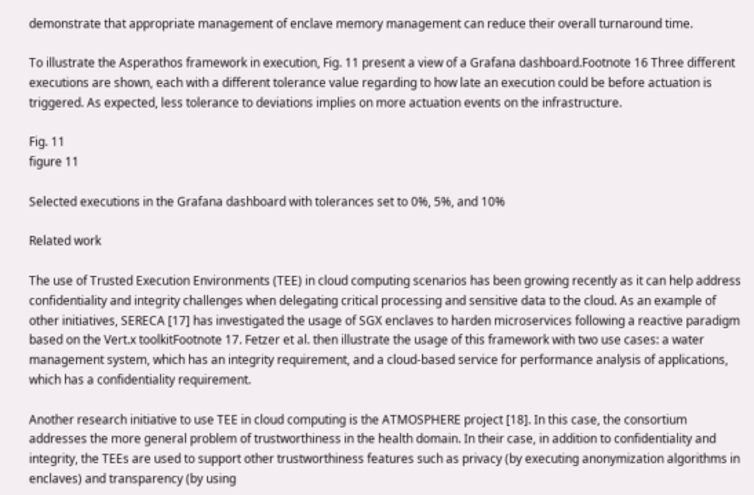demonstrate that appropriate management of enclave memory management can reduce their overall turnaround time.

To illustrate the Asperathos framework in execution, Fig. 11 present a view of a Grafana dashboard.Footnote 16 Three different executions are shown, each with a different tolerance value regarding to how late an execution could be before actuation is triggered. As expected, less tolerance to deviations implies on more actuation events on the infrastructure.

Fig. 11
figure 11

Selected executions in the Grafana dashboard with tolerances set to 0%, 5%, and 10%

Related work

The use of Trusted Execution Environments (TEE) in cloud computing scenarios has been growing recently as it can help address confidentiality and integrity challenges when delegating critical processing and sensitive data to the cloud. As an example of other initiatives, SERECA [17] has investigated the usage of SGX enclaves to harden microservices following a reactive paradigm based on the Vert.x toolkitFootnote 17. Fetzer et al. then illustrate the usage of this framework with two use cases: a water management system, which has an integrity requirement, and a cloud-based service for performance analysis of applications, which has a confidentiality requirement.

Another research initiative to use TEE in cloud computing is the ATMOSPHERE project [18]. In this case, the consortium addresses the more general problem of trustworthiness in the health domain. In their case, in addition to confidentiality and integrity, the TEEs are used to support other trustworthiness features such as privacy (by executing anonymization algorithms in enclaves) and transparency (by using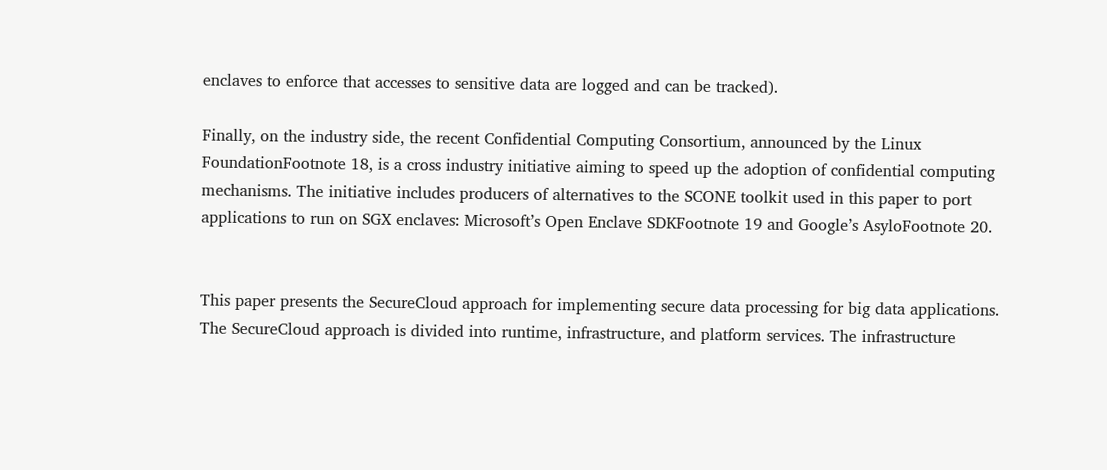enclaves to enforce that accesses to sensitive data are logged and can be tracked).

Finally, on the industry side, the recent Confidential Computing Consortium, announced by the Linux FoundationFootnote 18, is a cross industry initiative aiming to speed up the adoption of confidential computing mechanisms. The initiative includes producers of alternatives to the SCONE toolkit used in this paper to port applications to run on SGX enclaves: Microsoft’s Open Enclave SDKFootnote 19 and Google’s AsyloFootnote 20.


This paper presents the SecureCloud approach for implementing secure data processing for big data applications. The SecureCloud approach is divided into runtime, infrastructure, and platform services. The infrastructure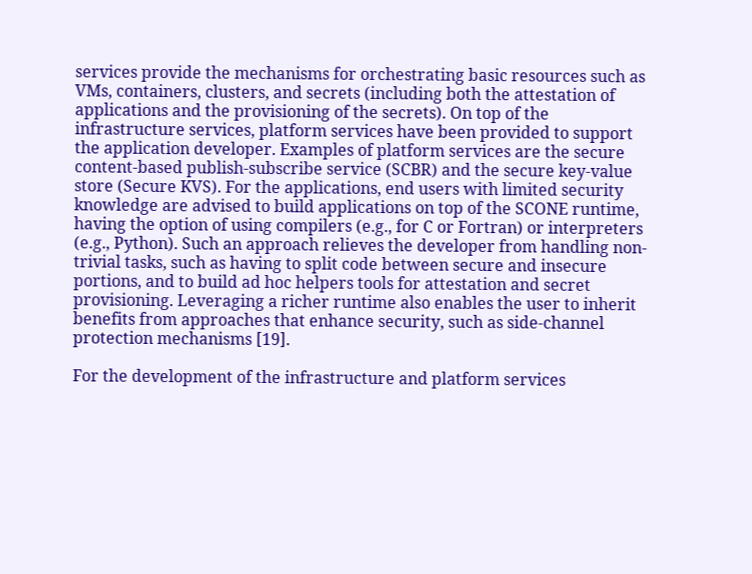services provide the mechanisms for orchestrating basic resources such as VMs, containers, clusters, and secrets (including both the attestation of applications and the provisioning of the secrets). On top of the infrastructure services, platform services have been provided to support the application developer. Examples of platform services are the secure content-based publish-subscribe service (SCBR) and the secure key-value store (Secure KVS). For the applications, end users with limited security knowledge are advised to build applications on top of the SCONE runtime, having the option of using compilers (e.g., for C or Fortran) or interpreters (e.g., Python). Such an approach relieves the developer from handling non-trivial tasks, such as having to split code between secure and insecure portions, and to build ad hoc helpers tools for attestation and secret provisioning. Leveraging a richer runtime also enables the user to inherit benefits from approaches that enhance security, such as side-channel protection mechanisms [19].

For the development of the infrastructure and platform services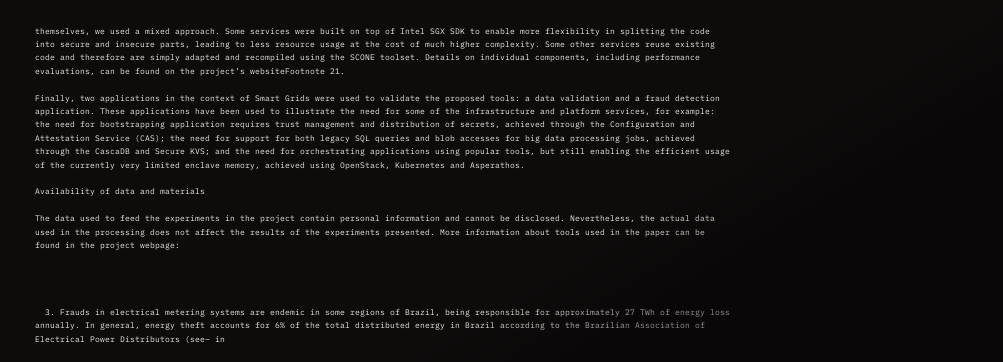themselves, we used a mixed approach. Some services were built on top of Intel SGX SDK to enable more flexibility in splitting the code into secure and insecure parts, leading to less resource usage at the cost of much higher complexity. Some other services reuse existing code and therefore are simply adapted and recompiled using the SCONE toolset. Details on individual components, including performance evaluations, can be found on the project’s websiteFootnote 21.

Finally, two applications in the context of Smart Grids were used to validate the proposed tools: a data validation and a fraud detection application. These applications have been used to illustrate the need for some of the infrastructure and platform services, for example: the need for bootstrapping application requires trust management and distribution of secrets, achieved through the Configuration and Attestation Service (CAS); the need for support for both legacy SQL queries and blob accesses for big data processing jobs, achieved through the CascaDB and Secure KVS; and the need for orchestrating applications using popular tools, but still enabling the efficient usage of the currently very limited enclave memory, achieved using OpenStack, Kubernetes and Asperathos.

Availability of data and materials

The data used to feed the experiments in the project contain personal information and cannot be disclosed. Nevertheless, the actual data used in the processing does not affect the results of the experiments presented. More information about tools used in the paper can be found in the project webpage:




  3. Frauds in electrical metering systems are endemic in some regions of Brazil, being responsible for approximately 27 TWh of energy loss annually. In general, energy theft accounts for 6% of the total distributed energy in Brazil according to the Brazilian Association of Electrical Power Distributors (see– in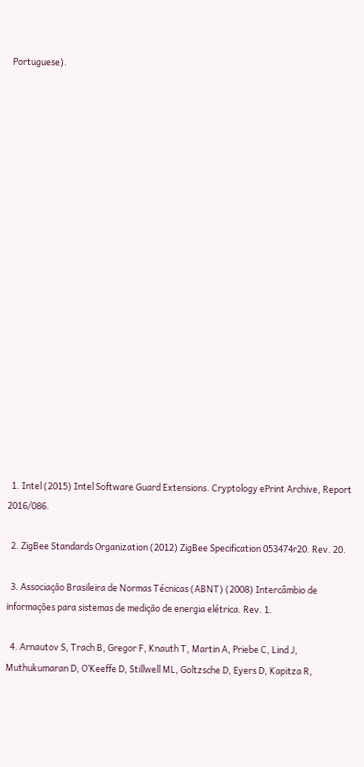Portuguese).




















  1. Intel (2015) Intel Software Guard Extensions. Cryptology ePrint Archive, Report 2016/086.

  2. ZigBee Standards Organization (2012) ZigBee Specification 053474r20. Rev. 20.

  3. Associação Brasileira de Normas Técnicas (ABNT) (2008) Intercâmbio de informações para sistemas de medição de energia elétrica. Rev. 1.

  4. Arnautov S, Trach B, Gregor F, Knauth T, Martin A, Priebe C, Lind J, Muthukumaran D, O’Keeffe D, Stillwell ML, Goltzsche D, Eyers D, Kapitza R,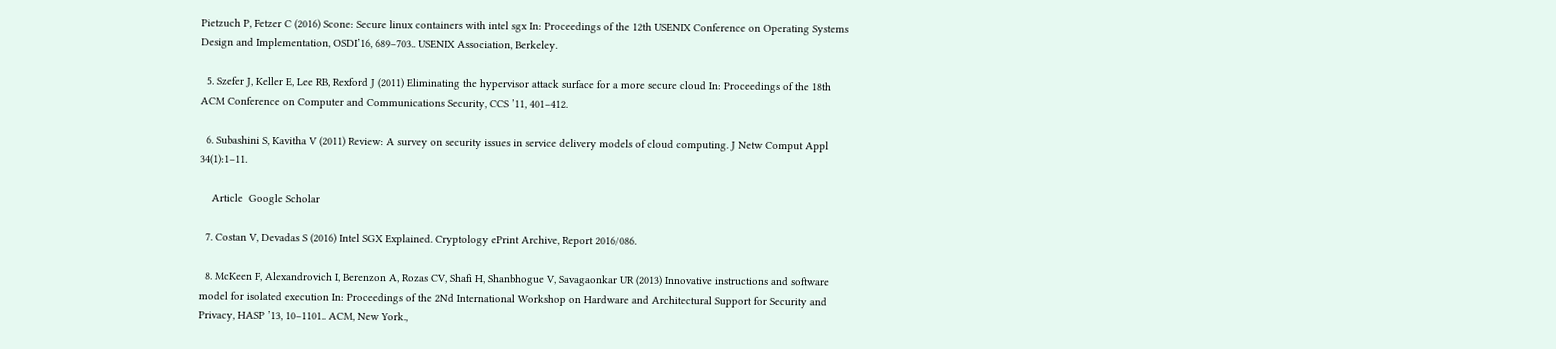Pietzuch P, Fetzer C (2016) Scone: Secure linux containers with intel sgx In: Proceedings of the 12th USENIX Conference on Operating Systems Design and Implementation, OSDI’16, 689–703.. USENIX Association, Berkeley.

  5. Szefer J, Keller E, Lee RB, Rexford J (2011) Eliminating the hypervisor attack surface for a more secure cloud In: Proceedings of the 18th ACM Conference on Computer and Communications Security, CCS ’11, 401–412.

  6. Subashini S, Kavitha V (2011) Review: A survey on security issues in service delivery models of cloud computing. J Netw Comput Appl 34(1):1–11.

    Article  Google Scholar

  7. Costan V, Devadas S (2016) Intel SGX Explained. Cryptology ePrint Archive, Report 2016/086.

  8. McKeen F, Alexandrovich I, Berenzon A, Rozas CV, Shafi H, Shanbhogue V, Savagaonkar UR (2013) Innovative instructions and software model for isolated execution In: Proceedings of the 2Nd International Workshop on Hardware and Architectural Support for Security and Privacy, HASP ’13, 10–1101.. ACM, New York.,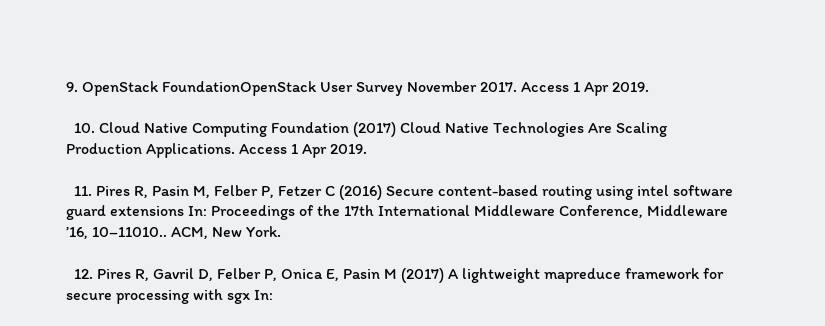9. OpenStack FoundationOpenStack User Survey November 2017. Access 1 Apr 2019.

  10. Cloud Native Computing Foundation (2017) Cloud Native Technologies Are Scaling Production Applications. Access 1 Apr 2019.

  11. Pires R, Pasin M, Felber P, Fetzer C (2016) Secure content-based routing using intel software guard extensions In: Proceedings of the 17th International Middleware Conference, Middleware ’16, 10–11010.. ACM, New York.

  12. Pires R, Gavril D, Felber P, Onica E, Pasin M (2017) A lightweight mapreduce framework for secure processing with sgx In: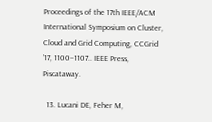Proceedings of the 17th IEEE/ACM International Symposium on Cluster, Cloud and Grid Computing, CCGrid ’17, 1100–1107.. IEEE Press, Piscataway.

  13. Lucani DE, Feher M,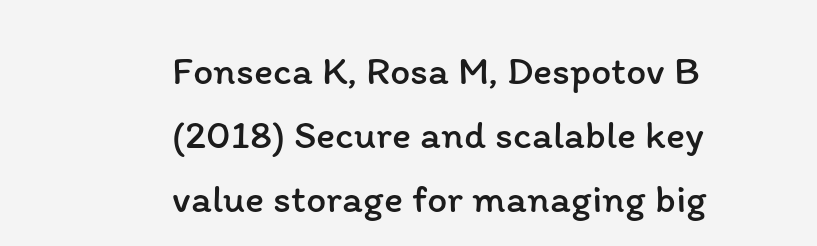Fonseca K, Rosa M, Despotov B (2018) Secure and scalable key value storage for managing big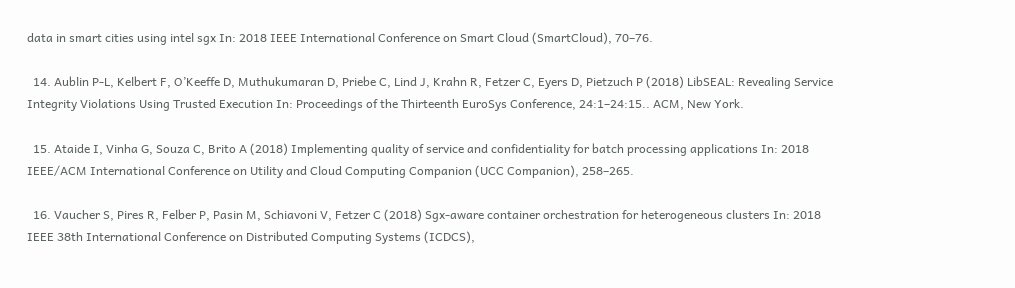data in smart cities using intel sgx In: 2018 IEEE International Conference on Smart Cloud (SmartCloud), 70–76.

  14. Aublin P-L, Kelbert F, O’Keeffe D, Muthukumaran D, Priebe C, Lind J, Krahn R, Fetzer C, Eyers D, Pietzuch P (2018) LibSEAL: Revealing Service Integrity Violations Using Trusted Execution In: Proceedings of the Thirteenth EuroSys Conference, 24:1–24:15.. ACM, New York.

  15. Ataide I, Vinha G, Souza C, Brito A (2018) Implementing quality of service and confidentiality for batch processing applications In: 2018 IEEE/ACM International Conference on Utility and Cloud Computing Companion (UCC Companion), 258–265.

  16. Vaucher S, Pires R, Felber P, Pasin M, Schiavoni V, Fetzer C (2018) Sgx-aware container orchestration for heterogeneous clusters In: 2018 IEEE 38th International Conference on Distributed Computing Systems (ICDCS),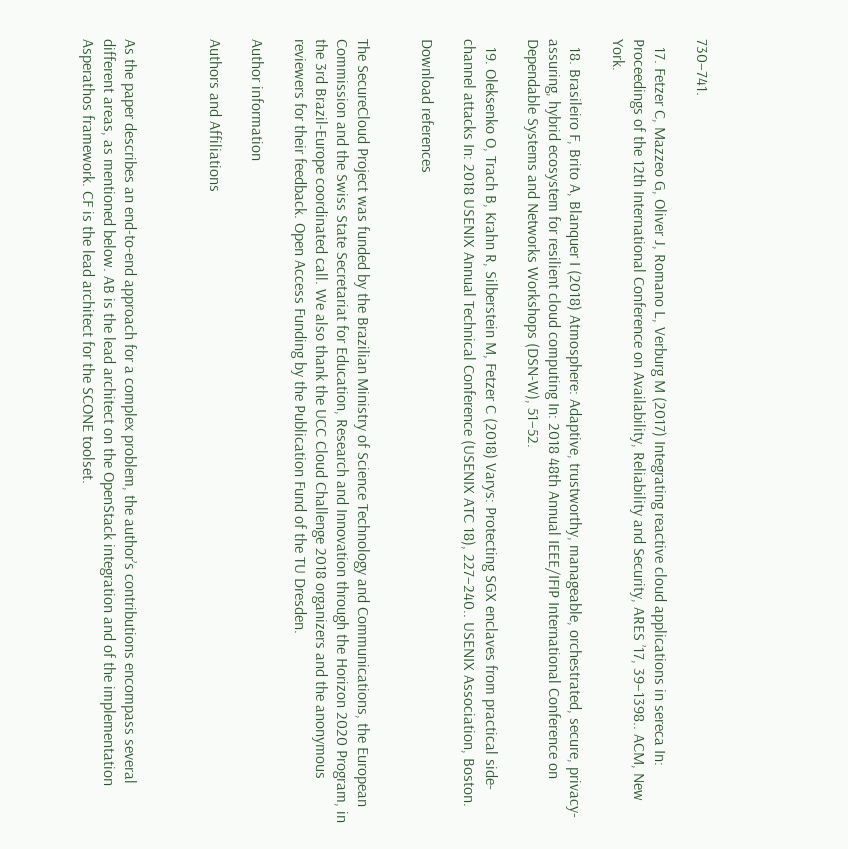730–741.

  17. Fetzer C, Mazzeo G, Oliver J, Romano L, Verburg M (2017) Integrating reactive cloud applications in sereca In: Proceedings of the 12th International Conference on Availability, Reliability and Security, ARES ’17, 39–1398.. ACM, New York.

  18. Brasileiro F, Brito A, Blanquer I (2018) Atmosphere: Adaptive, trustworthy, manageable, orchestrated, secure, privacy-assuring, hybrid ecosystem for resilient cloud computing In: 2018 48th Annual IEEE/IFIP International Conference on Dependable Systems and Networks Workshops (DSN-W), 51–52.

  19. Oleksenko O, Trach B, Krahn R, Silberstein M, Fetzer C (2018) Varys: Protecting SGX enclaves from practical side-channel attacks In: 2018 USENIX Annual Technical Conference (USENIX ATC 18), 227–240.. USENIX Association, Boston.

Download references


The SecureCloud Project was funded by the Brazilian Ministry of Science Technology and Communications, the European Commission and the Swiss State Secretariat for Education, Research and Innovation through the Horizon 2020 Program, in the 3rd Brazil-Europe coordinated call. We also thank the UCC Cloud Challenge 2018 organizers and the anonymous reviewers for their feedback. Open Access Funding by the Publication Fund of the TU Dresden.

Author information

Authors and Affiliations



As the paper describes an end-to-end approach for a complex problem, the author’s contributions encompass several different areas, as mentioned below. AB is the lead architect on the OpenStack integration and of the implementation Asperathos framework. CF is the lead architect for the SCONE toolset.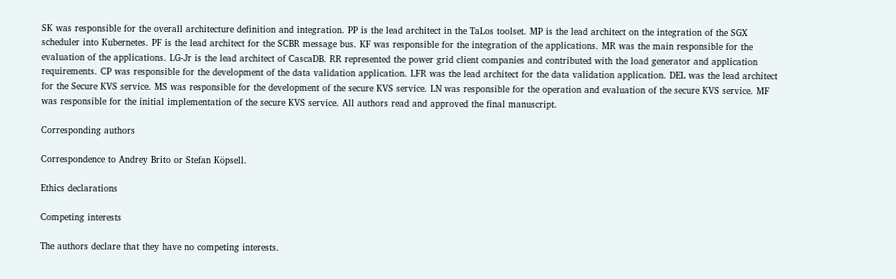SK was responsible for the overall architecture definition and integration. PP is the lead architect in the TaLos toolset. MP is the lead architect on the integration of the SGX scheduler into Kubernetes. PF is the lead architect for the SCBR message bus. KF was responsible for the integration of the applications. MR was the main responsible for the evaluation of the applications. LG-Jr is the lead architect of CascaDB. RR represented the power grid client companies and contributed with the load generator and application requirements. CP was responsible for the development of the data validation application. LFR was the lead architect for the data validation application. DEL was the lead architect for the Secure KVS service. MS was responsible for the development of the secure KVS service. LN was responsible for the operation and evaluation of the secure KVS service. MF was responsible for the initial implementation of the secure KVS service. All authors read and approved the final manuscript.

Corresponding authors

Correspondence to Andrey Brito or Stefan Köpsell.

Ethics declarations

Competing interests

The authors declare that they have no competing interests.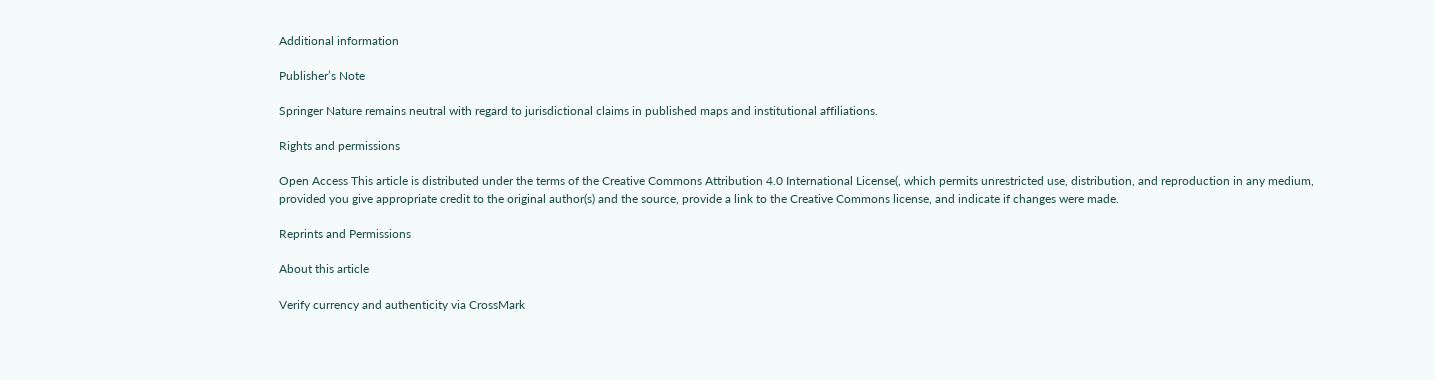Additional information

Publisher’s Note

Springer Nature remains neutral with regard to jurisdictional claims in published maps and institutional affiliations.

Rights and permissions

Open Access This article is distributed under the terms of the Creative Commons Attribution 4.0 International License(, which permits unrestricted use, distribution, and reproduction in any medium, provided you give appropriate credit to the original author(s) and the source, provide a link to the Creative Commons license, and indicate if changes were made.

Reprints and Permissions

About this article

Verify currency and authenticity via CrossMark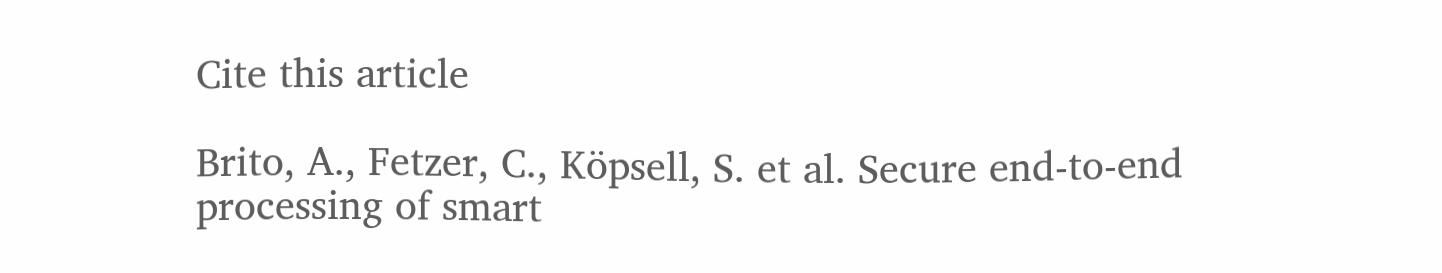Cite this article

Brito, A., Fetzer, C., Köpsell, S. et al. Secure end-to-end processing of smart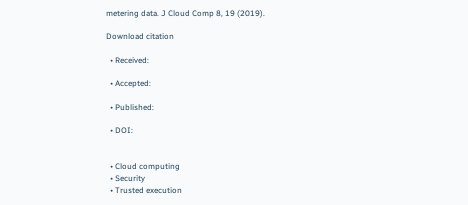metering data. J Cloud Comp 8, 19 (2019).

Download citation

  • Received:

  • Accepted:

  • Published:

  • DOI:


  • Cloud computing
  • Security
  • Trusted execution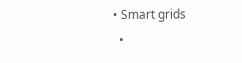• Smart grids
  •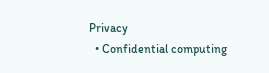Privacy
  • Confidential computing